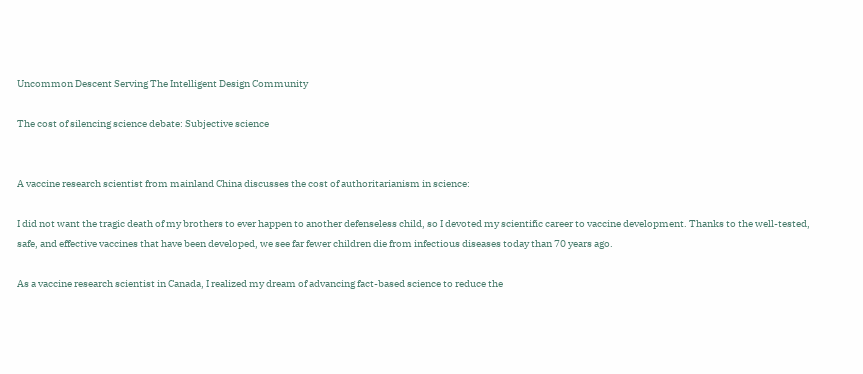Uncommon Descent Serving The Intelligent Design Community

The cost of silencing science debate: Subjective science


A vaccine research scientist from mainland China discusses the cost of authoritarianism in science:

I did not want the tragic death of my brothers to ever happen to another defenseless child, so I devoted my scientific career to vaccine development. Thanks to the well-tested, safe, and effective vaccines that have been developed, we see far fewer children die from infectious diseases today than 70 years ago.

As a vaccine research scientist in Canada, I realized my dream of advancing fact-based science to reduce the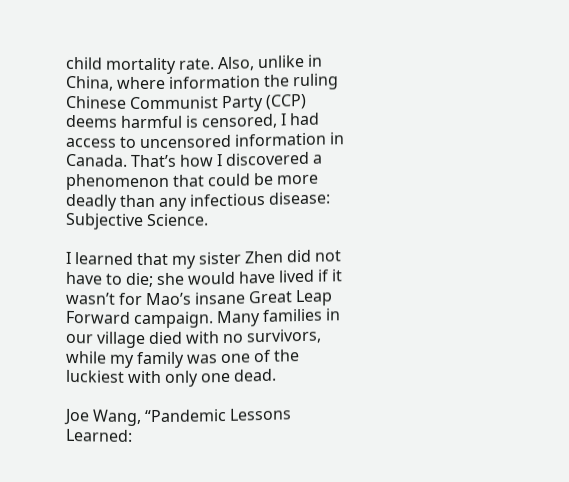child mortality rate. Also, unlike in China, where information the ruling Chinese Communist Party (CCP) deems harmful is censored, I had access to uncensored information in Canada. That’s how I discovered a phenomenon that could be more deadly than any infectious disease: Subjective Science.

I learned that my sister Zhen did not have to die; she would have lived if it wasn’t for Mao’s insane Great Leap Forward campaign. Many families in our village died with no survivors, while my family was one of the luckiest with only one dead.

Joe Wang, “Pandemic Lessons Learned: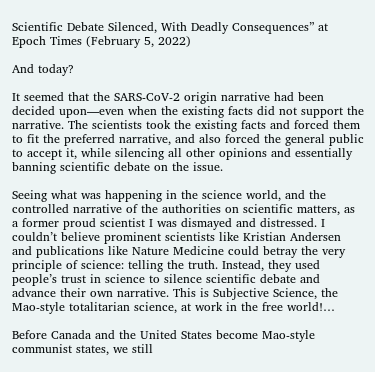Scientific Debate Silenced, With Deadly Consequences” at Epoch Times (February 5, 2022)

And today?

It seemed that the SARS-CoV-2 origin narrative had been decided upon—even when the existing facts did not support the narrative. The scientists took the existing facts and forced them to fit the preferred narrative, and also forced the general public to accept it, while silencing all other opinions and essentially banning scientific debate on the issue.

Seeing what was happening in the science world, and the controlled narrative of the authorities on scientific matters, as a former proud scientist I was dismayed and distressed. I couldn’t believe prominent scientists like Kristian Andersen and publications like Nature Medicine could betray the very principle of science: telling the truth. Instead, they used people’s trust in science to silence scientific debate and advance their own narrative. This is Subjective Science, the Mao-style totalitarian science, at work in the free world!…

Before Canada and the United States become Mao-style communist states, we still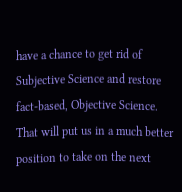have a chance to get rid of Subjective Science and restore fact-based, Objective Science. That will put us in a much better position to take on the next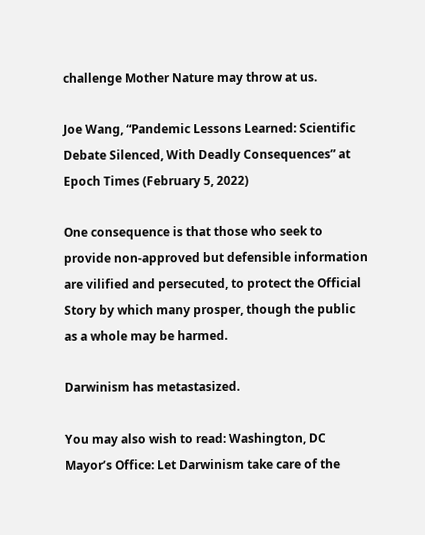challenge Mother Nature may throw at us.

Joe Wang, “Pandemic Lessons Learned: Scientific Debate Silenced, With Deadly Consequences” at Epoch Times (February 5, 2022)

One consequence is that those who seek to provide non-approved but defensible information are vilified and persecuted, to protect the Official Story by which many prosper, though the public as a whole may be harmed.

Darwinism has metastasized.

You may also wish to read: Washington, DC Mayor’s Office: Let Darwinism take care of the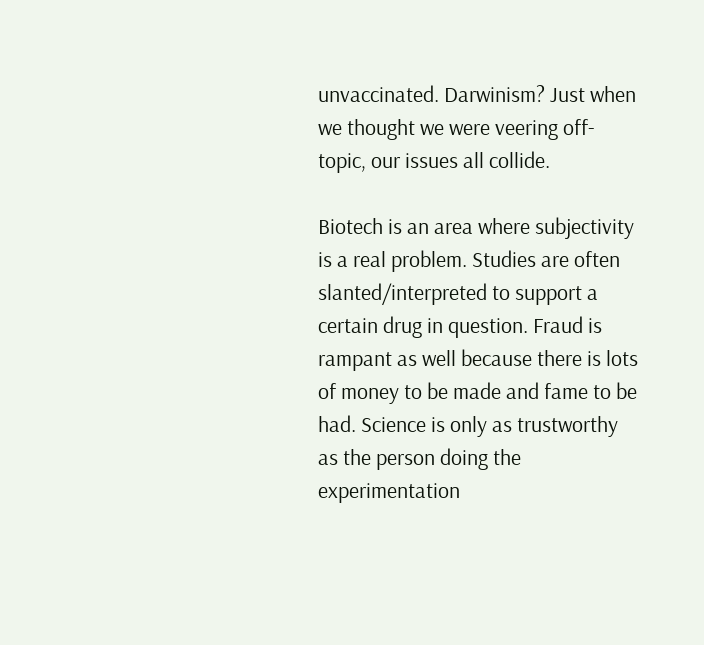unvaccinated. Darwinism? Just when we thought we were veering off-topic, our issues all collide.

Biotech is an area where subjectivity is a real problem. Studies are often slanted/interpreted to support a certain drug in question. Fraud is rampant as well because there is lots of money to be made and fame to be had. Science is only as trustworthy as the person doing the experimentation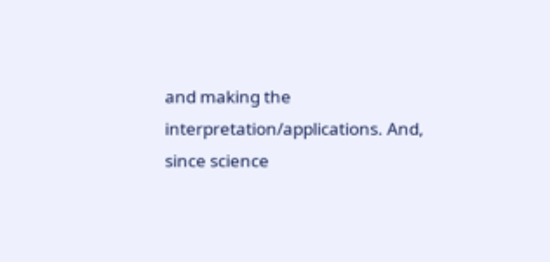and making the interpretation/applications. And, since science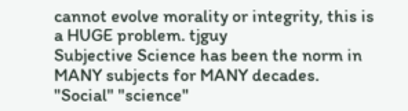cannot evolve morality or integrity, this is a HUGE problem. tjguy
Subjective Science has been the norm in MANY subjects for MANY decades. "Social" "science"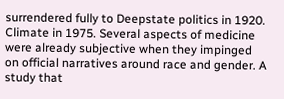surrendered fully to Deepstate politics in 1920. Climate in 1975. Several aspects of medicine were already subjective when they impinged on official narratives around race and gender. A study that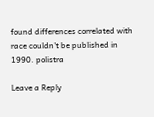found differences correlated with race couldn't be published in 1990. polistra

Leave a Reply